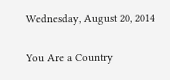Wednesday, August 20, 2014


You Are a Country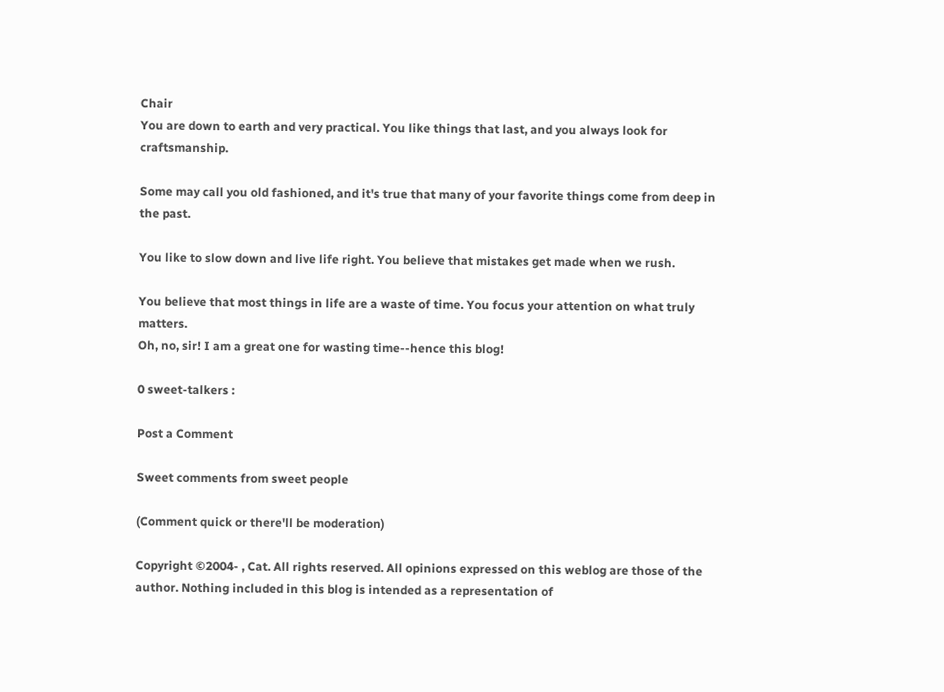Chair
You are down to earth and very practical. You like things that last, and you always look for craftsmanship.

Some may call you old fashioned, and it's true that many of your favorite things come from deep in the past.

You like to slow down and live life right. You believe that mistakes get made when we rush.

You believe that most things in life are a waste of time. You focus your attention on what truly matters.
Oh, no, sir! I am a great one for wasting time--hence this blog!

0 sweet-talkers :

Post a Comment

Sweet comments from sweet people

(Comment quick or there'll be moderation)

Copyright ©2004- , Cat. All rights reserved. All opinions expressed on this weblog are those of the author. Nothing included in this blog is intended as a representation of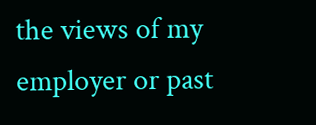the views of my employer or past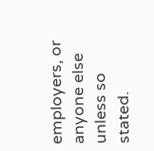employers, or anyone else unless so stated.